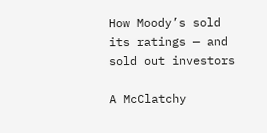How Moody’s sold its ratings — and sold out investors

A McClatchy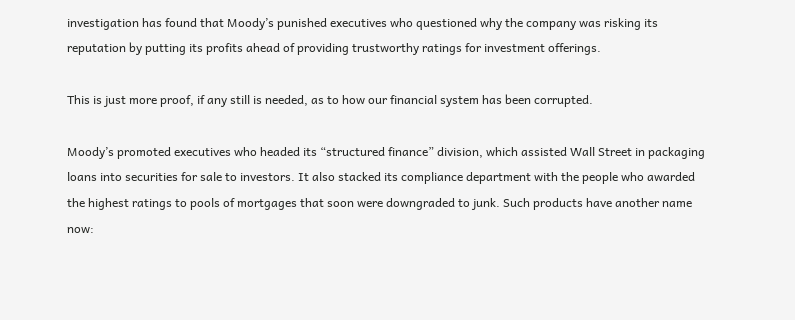investigation has found that Moody’s punished executives who questioned why the company was risking its reputation by putting its profits ahead of providing trustworthy ratings for investment offerings.

This is just more proof, if any still is needed, as to how our financial system has been corrupted.

Moody’s promoted executives who headed its “structured finance” division, which assisted Wall Street in packaging loans into securities for sale to investors. It also stacked its compliance department with the people who awarded the highest ratings to pools of mortgages that soon were downgraded to junk. Such products have another name now: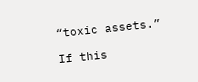“toxic assets.”

If this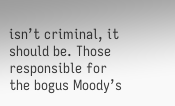isn’t criminal, it should be. Those responsible for the bogus Moody’s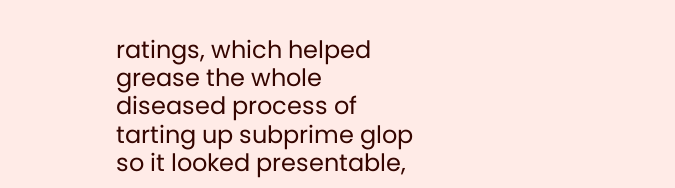ratings, which helped grease the whole diseased process of tarting up subprime glop so it looked presentable,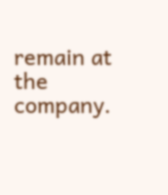remain at the company.